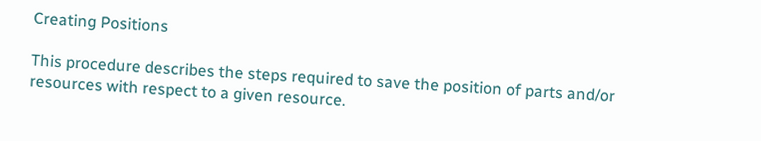Creating Positions

This procedure describes the steps required to save the position of parts and/or resources with respect to a given resource.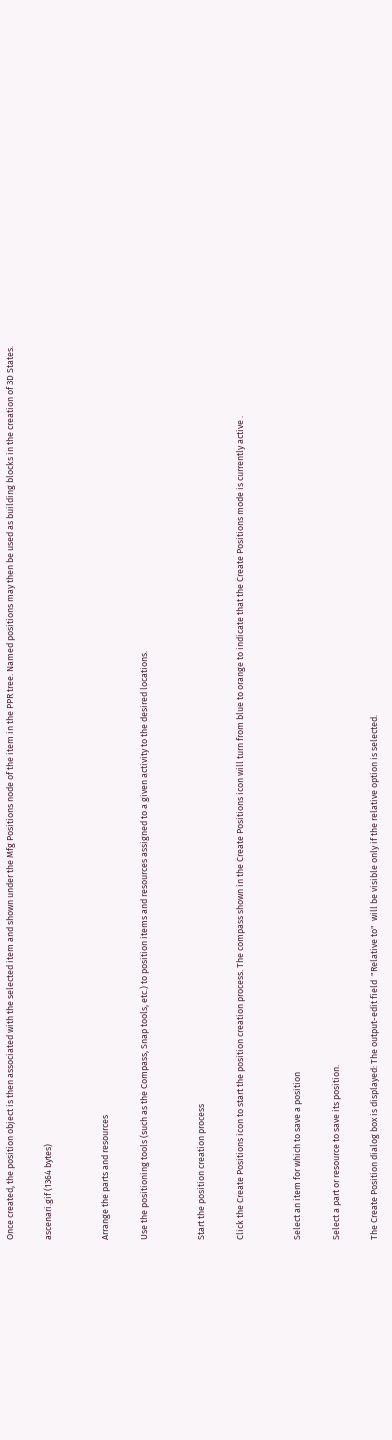Once created, the position object is then associated with the selected item and shown under the Mfg Positions node of the item in the PPR tree. Named positions may then be used as building blocks in the creation of 3D States.

ascenari.gif (1364 bytes)


Arrange the parts and resources

Use the positioning tools (such as the Compass, Snap tools, etc.) to position items and resources assigned to a given activity to the desired locations.


Start the position creation process

Click the Create Positions icon to start the position creation process. The compass shown in the Create Positions icon will turn from blue to orange to indicate that the Create Positions mode is currently active .


Select an item for which to save a position

Select a part or resource to save its position.

The Create Position dialog box is displayed: The output-edit field  "Relative to"  will be visible only if the relative option is selected.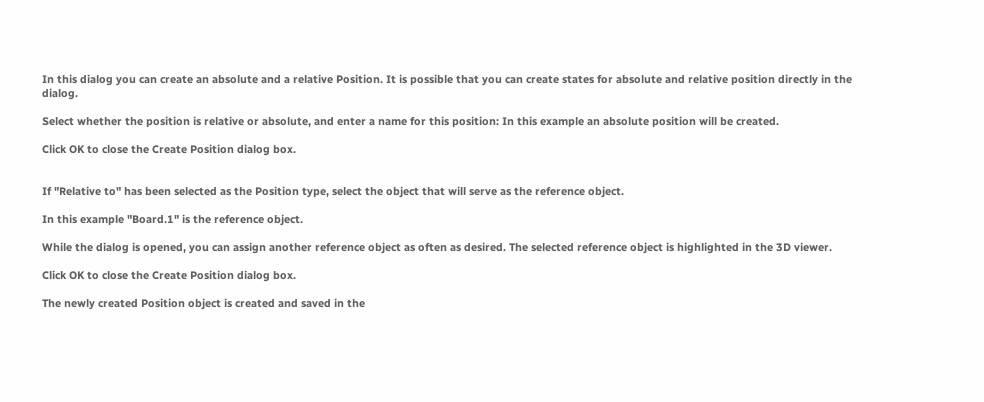In this dialog you can create an absolute and a relative Position. It is possible that you can create states for absolute and relative position directly in the dialog.

Select whether the position is relative or absolute, and enter a name for this position: In this example an absolute position will be created.

Click OK to close the Create Position dialog box.


If "Relative to" has been selected as the Position type, select the object that will serve as the reference object.

In this example "Board.1" is the reference object.

While the dialog is opened, you can assign another reference object as often as desired. The selected reference object is highlighted in the 3D viewer.

Click OK to close the Create Position dialog box.

The newly created Position object is created and saved in the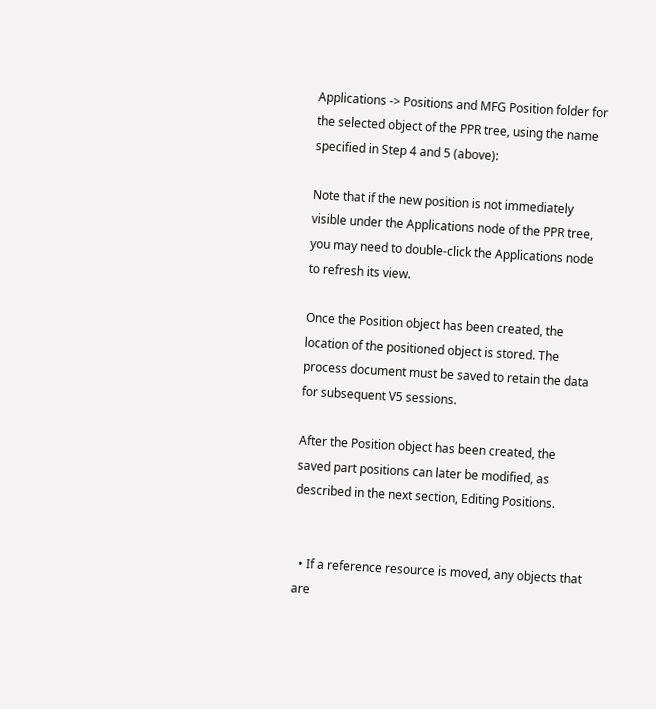Applications -> Positions and MFG Position folder for the selected object of the PPR tree, using the name specified in Step 4 and 5 (above):

Note that if the new position is not immediately visible under the Applications node of the PPR tree, you may need to double-click the Applications node to refresh its view.

Once the Position object has been created, the location of the positioned object is stored. The process document must be saved to retain the data for subsequent V5 sessions.

After the Position object has been created, the saved part positions can later be modified, as described in the next section, Editing Positions.


  • If a reference resource is moved, any objects that are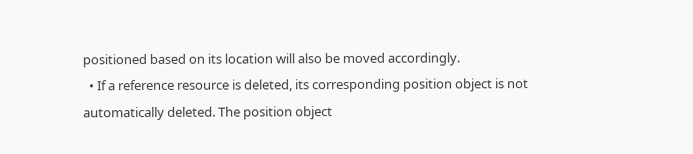positioned based on its location will also be moved accordingly.
  • If a reference resource is deleted, its corresponding position object is not automatically deleted. The position object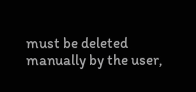must be deleted manually by the user,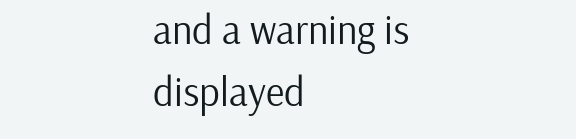and a warning is displayed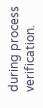during process verification.